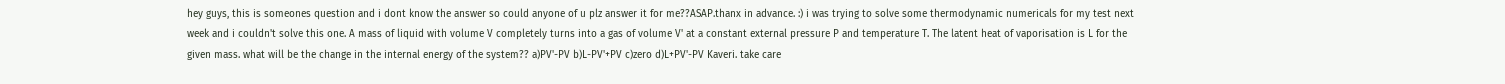hey guys, this is someones question and i dont know the answer so could anyone of u plz answer it for me??ASAP.thanx in advance. :) i was trying to solve some thermodynamic numericals for my test next week and i couldn't solve this one. A mass of liquid with volume V completely turns into a gas of volume V' at a constant external pressure P and temperature T. The latent heat of vaporisation is L for the given mass. what will be the change in the internal energy of the system?? a)PV'-PV b)L-PV'+PV c)zero d)L+PV'-PV Kaveri. take care